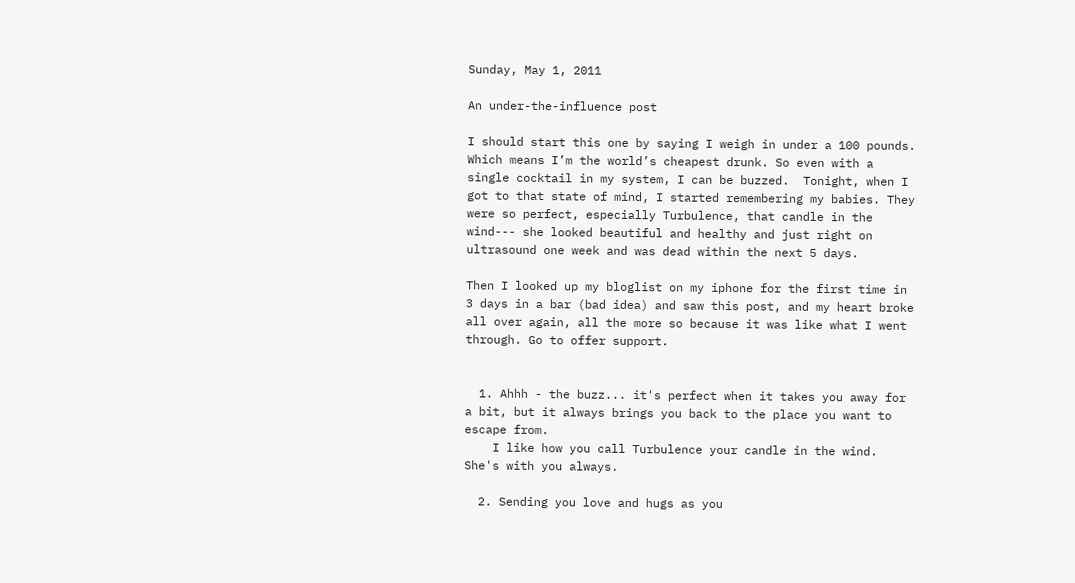Sunday, May 1, 2011

An under-the-influence post

I should start this one by saying I weigh in under a 100 pounds. Which means I’m the world’s cheapest drunk. So even with a single cocktail in my system, I can be buzzed.  Tonight, when I got to that state of mind, I started remembering my babies. They were so perfect, especially Turbulence, that candle in the wind--- she looked beautiful and healthy and just right on ultrasound one week and was dead within the next 5 days.

Then I looked up my bloglist on my iphone for the first time in 3 days in a bar (bad idea) and saw this post, and my heart broke all over again, all the more so because it was like what I went through. Go to offer support.


  1. Ahhh - the buzz... it's perfect when it takes you away for a bit, but it always brings you back to the place you want to escape from.
    I like how you call Turbulence your candle in the wind. She's with you always.

  2. Sending you love and hugs as you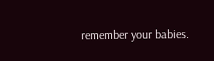remember your babies.